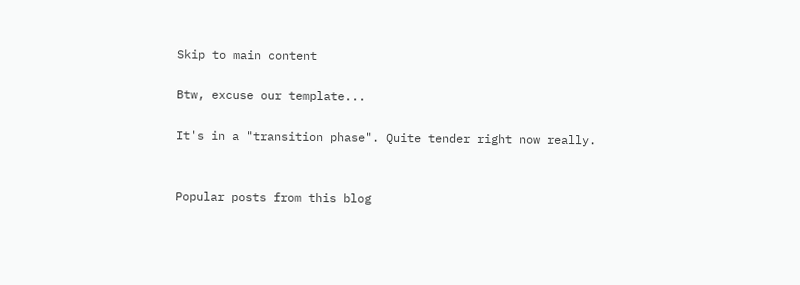Skip to main content

Btw, excuse our template...

It's in a "transition phase". Quite tender right now really.


Popular posts from this blog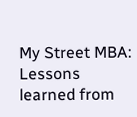My Street MBA: Lessons learned from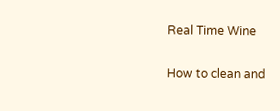Real Time Wine

How to clean and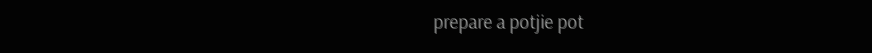prepare a potjie pot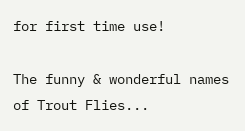for first time use!

The funny & wonderful names of Trout Flies...